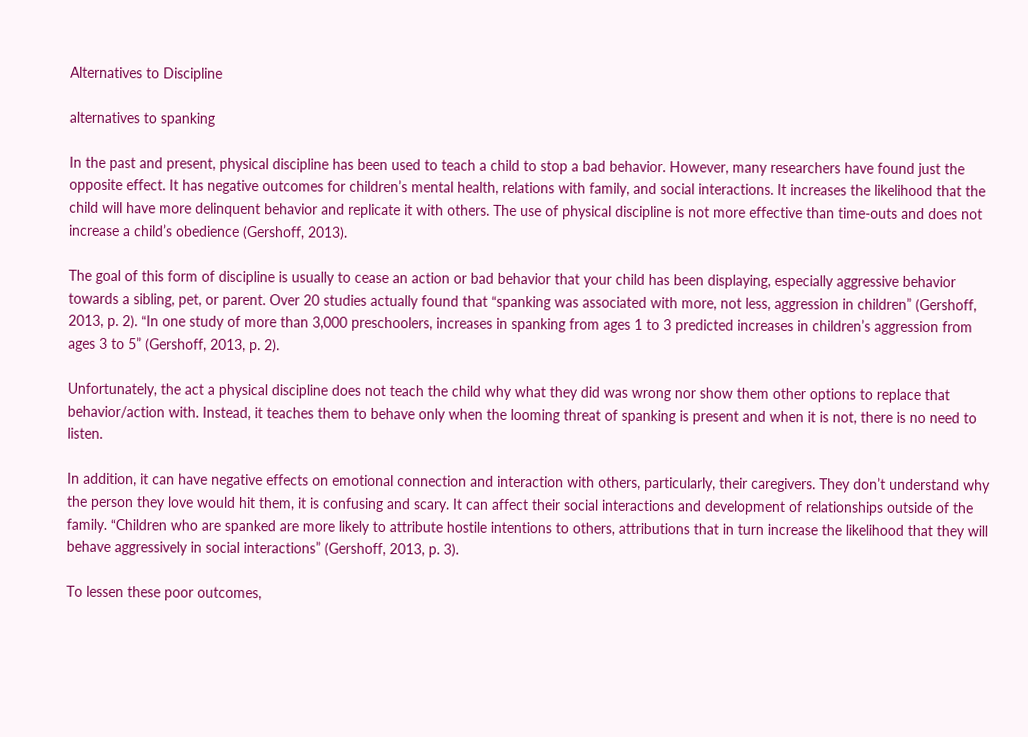Alternatives to Discipline

alternatives to spanking

In the past and present, physical discipline has been used to teach a child to stop a bad behavior. However, many researchers have found just the opposite effect. It has negative outcomes for children’s mental health, relations with family, and social interactions. It increases the likelihood that the child will have more delinquent behavior and replicate it with others. The use of physical discipline is not more effective than time-outs and does not increase a child’s obedience (Gershoff, 2013).

The goal of this form of discipline is usually to cease an action or bad behavior that your child has been displaying, especially aggressive behavior towards a sibling, pet, or parent. Over 20 studies actually found that “spanking was associated with more, not less, aggression in children” (Gershoff, 2013, p. 2). “In one study of more than 3,000 preschoolers, increases in spanking from ages 1 to 3 predicted increases in children’s aggression from ages 3 to 5” (Gershoff, 2013, p. 2).

Unfortunately, the act a physical discipline does not teach the child why what they did was wrong nor show them other options to replace that behavior/action with. Instead, it teaches them to behave only when the looming threat of spanking is present and when it is not, there is no need to listen.

In addition, it can have negative effects on emotional connection and interaction with others, particularly, their caregivers. They don’t understand why the person they love would hit them, it is confusing and scary. It can affect their social interactions and development of relationships outside of the family. “Children who are spanked are more likely to attribute hostile intentions to others, attributions that in turn increase the likelihood that they will behave aggressively in social interactions” (Gershoff, 2013, p. 3).

To lessen these poor outcomes,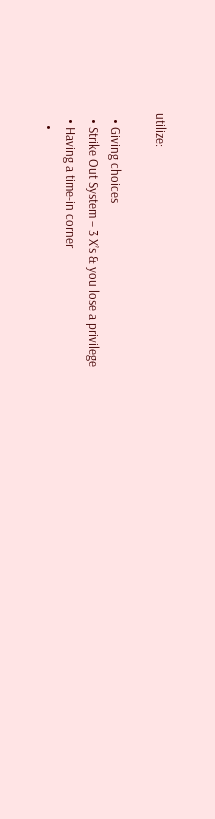utilize:

  • Giving choices
  • Strike Out System – 3 X’s & you lose a privilege
  • Having a time-in corner
    •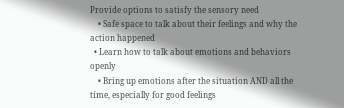Provide options to satisfy the sensory need
    • Safe space to talk about their feelings and why the action happened
  • Learn how to talk about emotions and behaviors openly
    • Bring up emotions after the situation AND all the time, especially for good feelings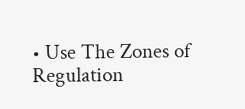• Use The Zones of Regulation